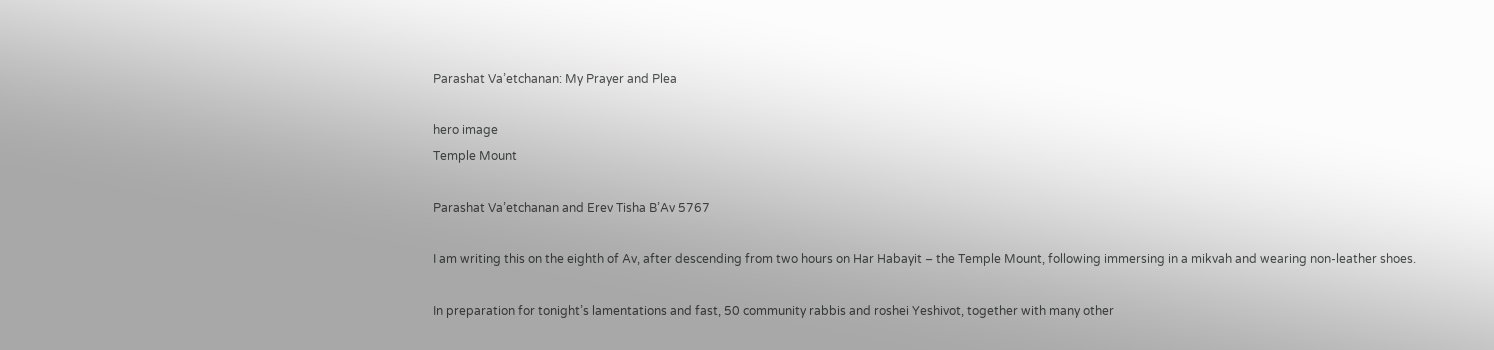Parashat Va’etchanan: My Prayer and Plea

hero image
Temple Mount

Parashat Va’etchanan and Erev Tisha B’Av 5767

I am writing this on the eighth of Av, after descending from two hours on Har Habayit – the Temple Mount, following immersing in a mikvah and wearing non-leather shoes.

In preparation for tonight’s lamentations and fast, 50 community rabbis and roshei Yeshivot, together with many other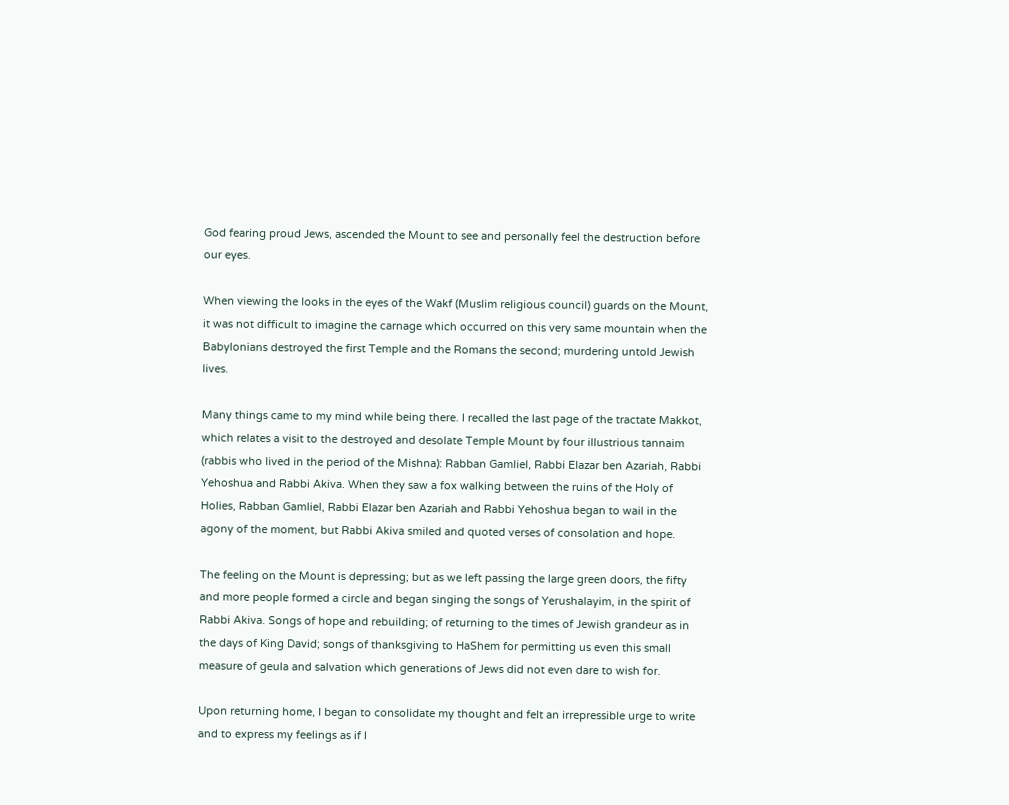God fearing proud Jews, ascended the Mount to see and personally feel the destruction before our eyes.

When viewing the looks in the eyes of the Wakf (Muslim religious council) guards on the Mount, it was not difficult to imagine the carnage which occurred on this very same mountain when the Babylonians destroyed the first Temple and the Romans the second; murdering untold Jewish lives.

Many things came to my mind while being there. I recalled the last page of the tractate Makkot, which relates a visit to the destroyed and desolate Temple Mount by four illustrious tannaim (rabbis who lived in the period of the Mishna): Rabban Gamliel, Rabbi Elazar ben Azariah, Rabbi Yehoshua and Rabbi Akiva. When they saw a fox walking between the ruins of the Holy of Holies, Rabban Gamliel, Rabbi Elazar ben Azariah and Rabbi Yehoshua began to wail in the agony of the moment, but Rabbi Akiva smiled and quoted verses of consolation and hope.

The feeling on the Mount is depressing; but as we left passing the large green doors, the fifty and more people formed a circle and began singing the songs of Yerushalayim, in the spirit of Rabbi Akiva. Songs of hope and rebuilding; of returning to the times of Jewish grandeur as in the days of King David; songs of thanksgiving to HaShem for permitting us even this small measure of geula and salvation which generations of Jews did not even dare to wish for.

Upon returning home, I began to consolidate my thought and felt an irrepressible urge to write and to express my feelings as if I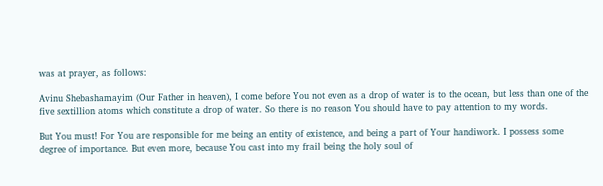was at prayer, as follows:

Avinu Shebashamayim (Our Father in heaven), I come before You not even as a drop of water is to the ocean, but less than one of the five sextillion atoms which constitute a drop of water. So there is no reason You should have to pay attention to my words.

But You must! For You are responsible for me being an entity of existence, and being a part of Your handiwork. I possess some degree of importance. But even more, because You cast into my frail being the holy soul of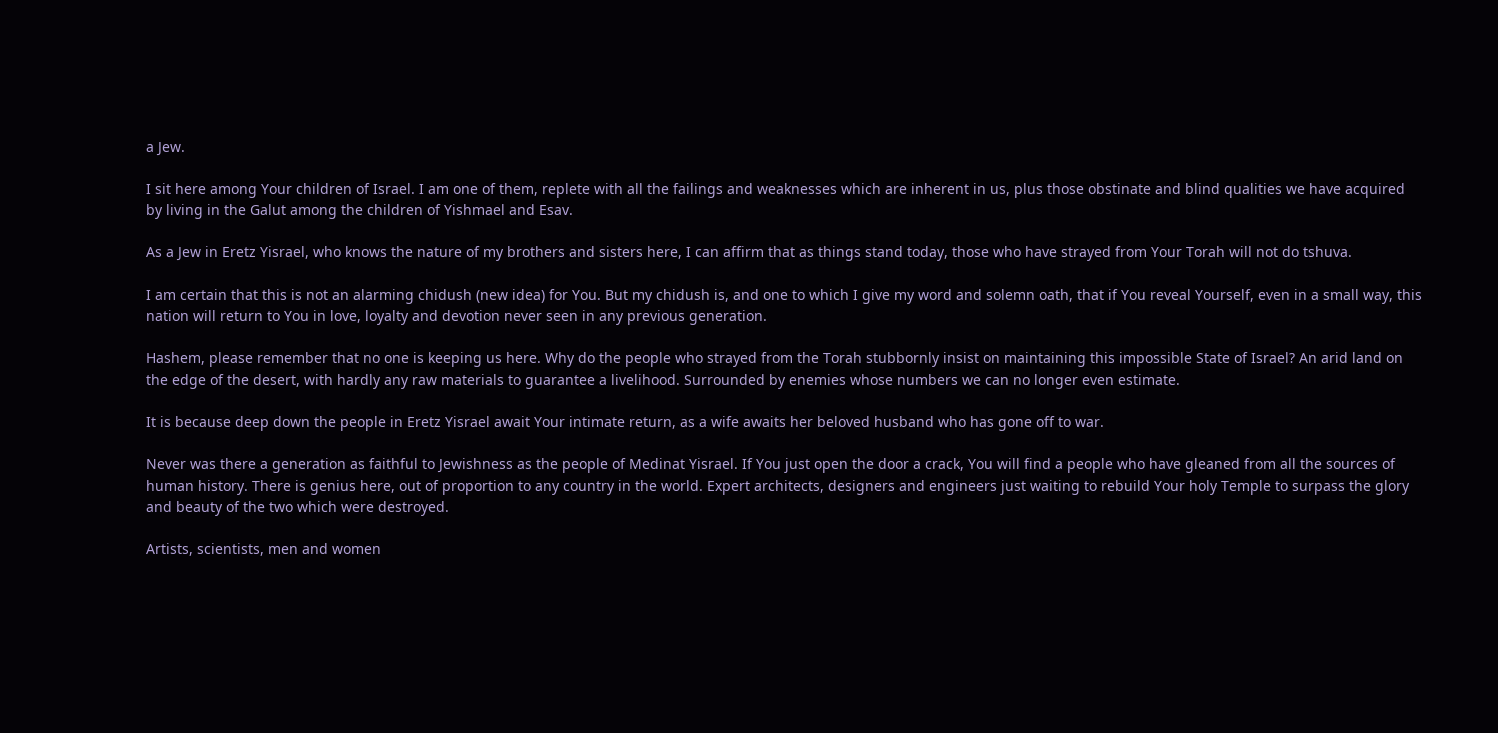a Jew.

I sit here among Your children of Israel. I am one of them, replete with all the failings and weaknesses which are inherent in us, plus those obstinate and blind qualities we have acquired by living in the Galut among the children of Yishmael and Esav.

As a Jew in Eretz Yisrael, who knows the nature of my brothers and sisters here, I can affirm that as things stand today, those who have strayed from Your Torah will not do tshuva.

I am certain that this is not an alarming chidush (new idea) for You. But my chidush is, and one to which I give my word and solemn oath, that if You reveal Yourself, even in a small way, this nation will return to You in love, loyalty and devotion never seen in any previous generation.

Hashem, please remember that no one is keeping us here. Why do the people who strayed from the Torah stubbornly insist on maintaining this impossible State of Israel? An arid land on the edge of the desert, with hardly any raw materials to guarantee a livelihood. Surrounded by enemies whose numbers we can no longer even estimate.

It is because deep down the people in Eretz Yisrael await Your intimate return, as a wife awaits her beloved husband who has gone off to war.

Never was there a generation as faithful to Jewishness as the people of Medinat Yisrael. If You just open the door a crack, You will find a people who have gleaned from all the sources of human history. There is genius here, out of proportion to any country in the world. Expert architects, designers and engineers just waiting to rebuild Your holy Temple to surpass the glory and beauty of the two which were destroyed.

Artists, scientists, men and women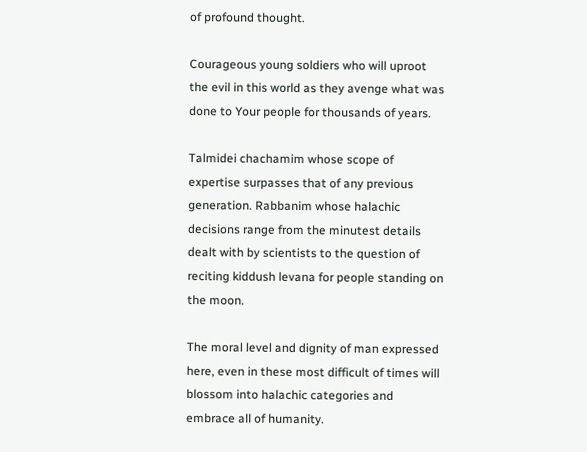of profound thought.

Courageous young soldiers who will uproot the evil in this world as they avenge what was done to Your people for thousands of years.

Talmidei chachamim whose scope of expertise surpasses that of any previous generation. Rabbanim whose halachic decisions range from the minutest details dealt with by scientists to the question of reciting kiddush levana for people standing on the moon.

The moral level and dignity of man expressed here, even in these most difficult of times will blossom into halachic categories and embrace all of humanity.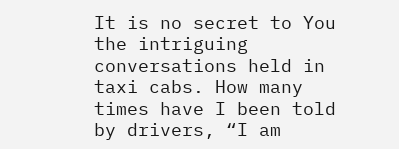It is no secret to You the intriguing conversations held in taxi cabs. How many times have I been told by drivers, “I am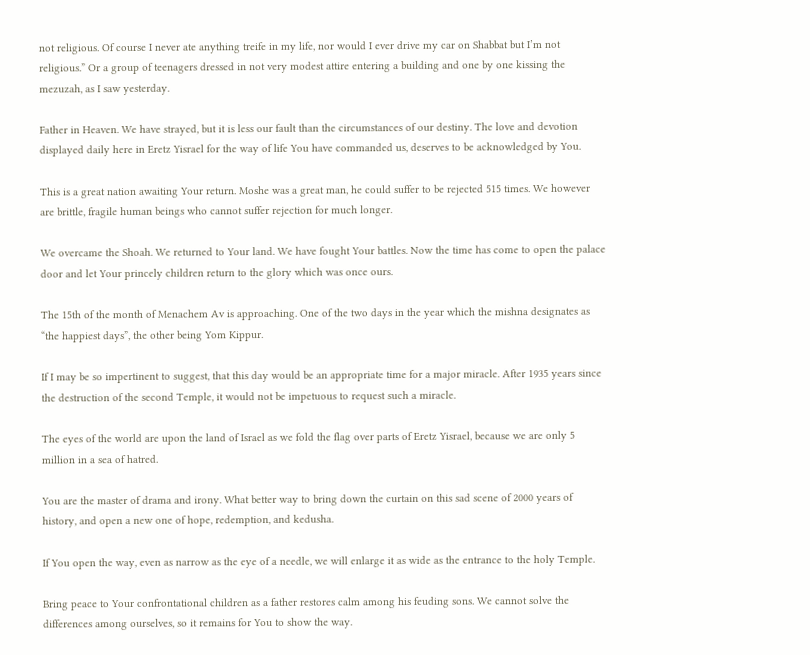not religious. Of course I never ate anything treife in my life, nor would I ever drive my car on Shabbat but I’m not religious.” Or a group of teenagers dressed in not very modest attire entering a building and one by one kissing the mezuzah, as I saw yesterday.

Father in Heaven. We have strayed, but it is less our fault than the circumstances of our destiny. The love and devotion displayed daily here in Eretz Yisrael for the way of life You have commanded us, deserves to be acknowledged by You.

This is a great nation awaiting Your return. Moshe was a great man, he could suffer to be rejected 515 times. We however are brittle, fragile human beings who cannot suffer rejection for much longer.

We overcame the Shoah. We returned to Your land. We have fought Your battles. Now the time has come to open the palace door and let Your princely children return to the glory which was once ours.

The 15th of the month of Menachem Av is approaching. One of the two days in the year which the mishna designates as “the happiest days”, the other being Yom Kippur.

If I may be so impertinent to suggest, that this day would be an appropriate time for a major miracle. After 1935 years since the destruction of the second Temple, it would not be impetuous to request such a miracle.

The eyes of the world are upon the land of Israel as we fold the flag over parts of Eretz Yisrael, because we are only 5 million in a sea of hatred.

You are the master of drama and irony. What better way to bring down the curtain on this sad scene of 2000 years of history, and open a new one of hope, redemption, and kedusha.

If You open the way, even as narrow as the eye of a needle, we will enlarge it as wide as the entrance to the holy Temple.

Bring peace to Your confrontational children as a father restores calm among his feuding sons. We cannot solve the differences among ourselves, so it remains for You to show the way.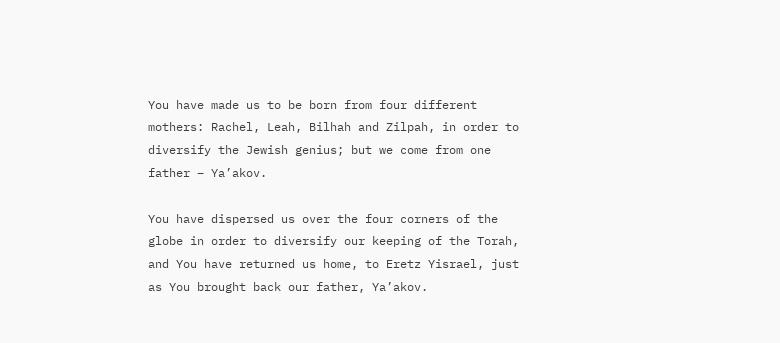You have made us to be born from four different mothers: Rachel, Leah, Bilhah and Zilpah, in order to diversify the Jewish genius; but we come from one father – Ya’akov.

You have dispersed us over the four corners of the globe in order to diversify our keeping of the Torah, and You have returned us home, to Eretz Yisrael, just as You brought back our father, Ya’akov.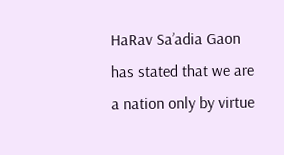HaRav Sa’adia Gaon has stated that we are a nation only by virtue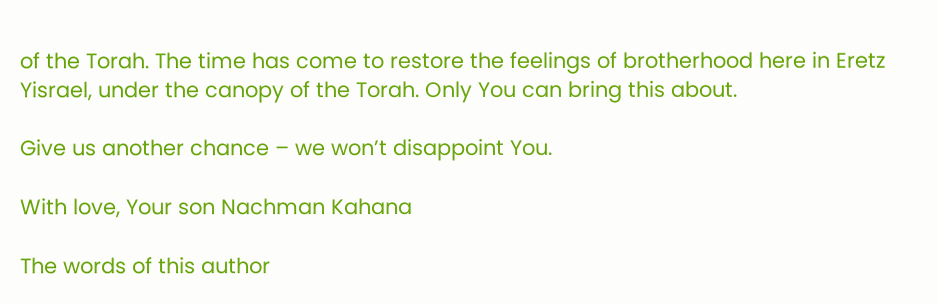of the Torah. The time has come to restore the feelings of brotherhood here in Eretz Yisrael, under the canopy of the Torah. Only You can bring this about.

Give us another chance – we won’t disappoint You.

With love, Your son Nachman Kahana

The words of this author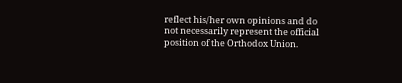reflect his/her own opinions and do not necessarily represent the official position of the Orthodox Union.